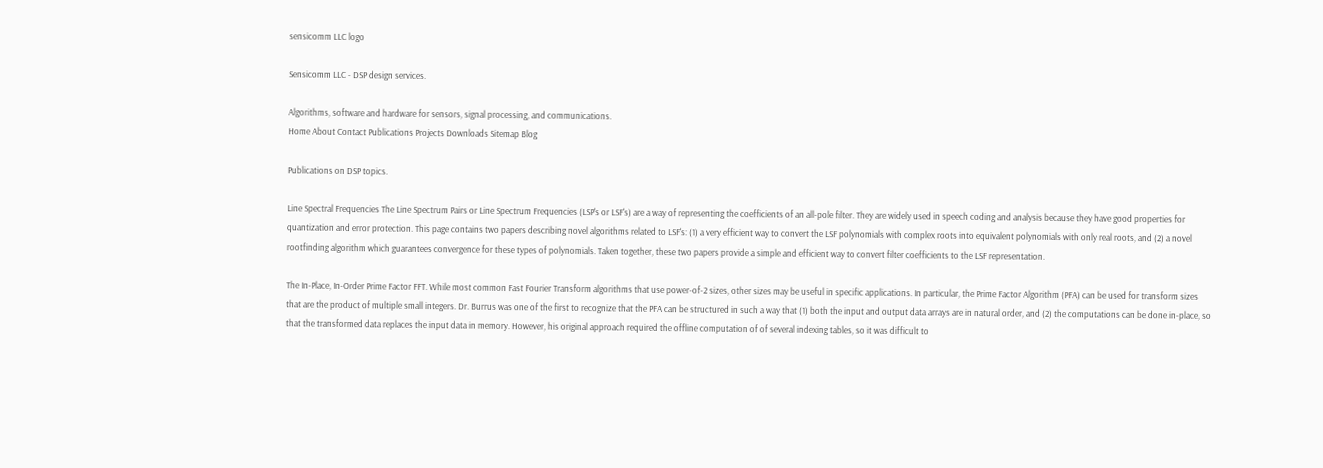sensicomm LLC logo

Sensicomm LLC - DSP design services.

Algorithms, software and hardware for sensors, signal processing, and communications.
Home About Contact Publications Projects Downloads Sitemap Blog

Publications on DSP topics.

Line Spectral Frequencies The Line Spectrum Pairs or Line Spectrum Frequencies (LSP's or LSF's) are a way of representing the coefficients of an all-pole filter. They are widely used in speech coding and analysis because they have good properties for quantization and error protection. This page contains two papers describing novel algorithms related to LSF's: (1) a very efficient way to convert the LSF polynomials with complex roots into equivalent polynomials with only real roots, and (2) a novel rootfinding algorithm which guarantees convergence for these types of polynomials. Taken together, these two papers provide a simple and efficient way to convert filter coefficients to the LSF representation.

The In-Place, In-Order Prime Factor FFT. While most common Fast Fourier Transform algorithms that use power-of-2 sizes, other sizes may be useful in specific applications. In particular, the Prime Factor Algorithm (PFA) can be used for transform sizes that are the product of multiple small integers. Dr. Burrus was one of the first to recognize that the PFA can be structured in such a way that (1) both the input and output data arrays are in natural order, and (2) the computations can be done in-place, so that the transformed data replaces the input data in memory. However, his original approach required the offline computation of of several indexing tables, so it was difficult to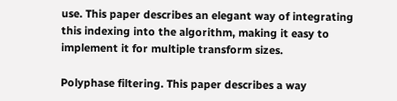use. This paper describes an elegant way of integrating this indexing into the algorithm, making it easy to implement it for multiple transform sizes.

Polyphase filtering. This paper describes a way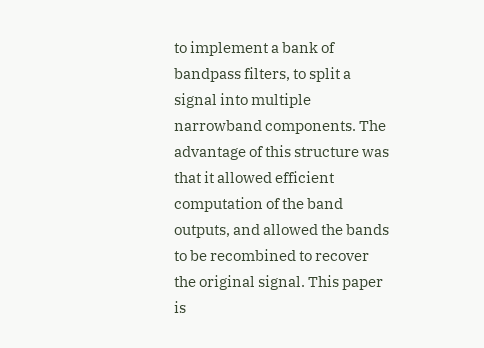to implement a bank of bandpass filters, to split a signal into multiple narrowband components. The advantage of this structure was that it allowed efficient computation of the band outputs, and allowed the bands to be recombined to recover the original signal. This paper is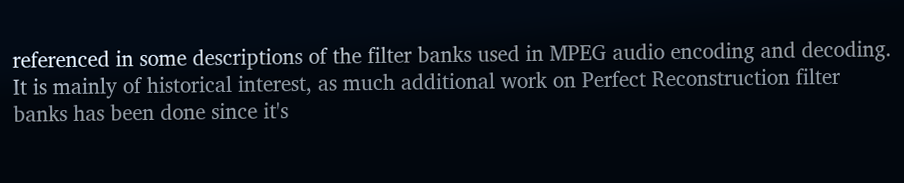referenced in some descriptions of the filter banks used in MPEG audio encoding and decoding. It is mainly of historical interest, as much additional work on Perfect Reconstruction filter banks has been done since it's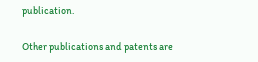publication.

Other publications and patents are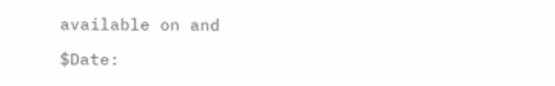available on and

$Date: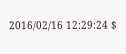2016/02/16 12:29:24 $